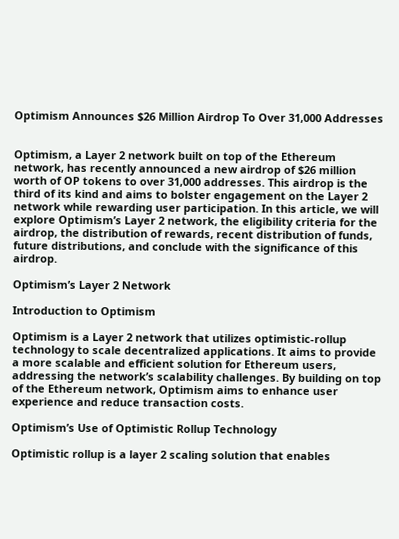Optimism Announces $26 Million Airdrop To Over 31,000 Addresses


Optimism, a Layer 2 network built on top of the Ethereum network, has recently announced a new airdrop of $26 million worth of OP tokens to over 31,000 addresses. This airdrop is the third of its kind and aims to bolster engagement on the Layer 2 network while rewarding user participation. In this article, we will explore Optimism’s Layer 2 network, the eligibility criteria for the airdrop, the distribution of rewards, recent distribution of funds, future distributions, and conclude with the significance of this airdrop.

Optimism’s Layer 2 Network

Introduction to Optimism

Optimism is a Layer 2 network that utilizes optimistic-rollup technology to scale decentralized applications. It aims to provide a more scalable and efficient solution for Ethereum users, addressing the network’s scalability challenges. By building on top of the Ethereum network, Optimism aims to enhance user experience and reduce transaction costs.

Optimism’s Use of Optimistic Rollup Technology

Optimistic rollup is a layer 2 scaling solution that enables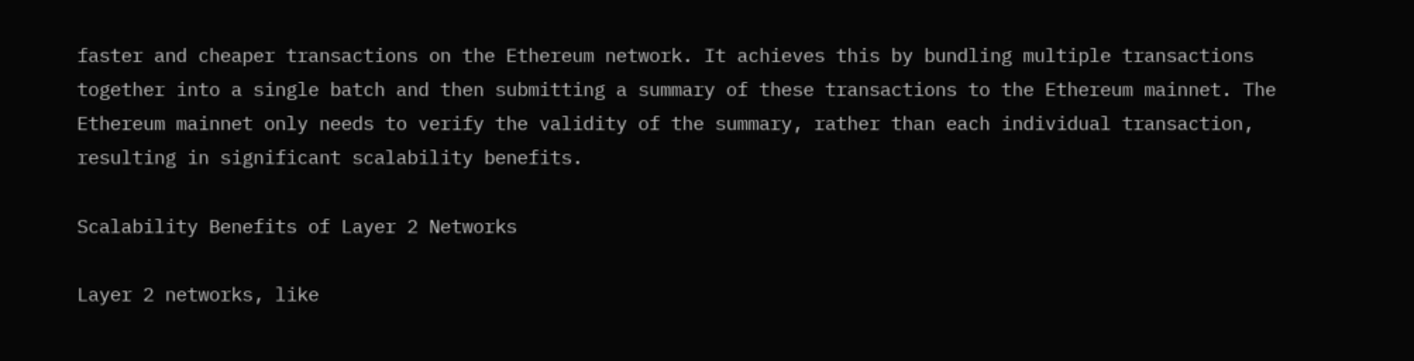faster and cheaper transactions on the Ethereum network. It achieves this by bundling multiple transactions together into a single batch and then submitting a summary of these transactions to the Ethereum mainnet. The Ethereum mainnet only needs to verify the validity of the summary, rather than each individual transaction, resulting in significant scalability benefits.

Scalability Benefits of Layer 2 Networks

Layer 2 networks, like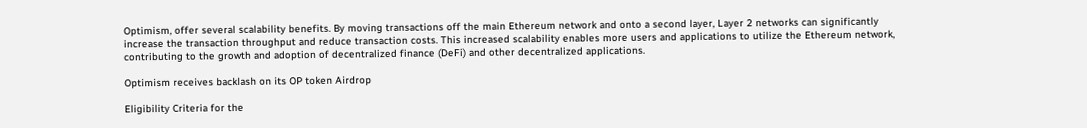Optimism, offer several scalability benefits. By moving transactions off the main Ethereum network and onto a second layer, Layer 2 networks can significantly increase the transaction throughput and reduce transaction costs. This increased scalability enables more users and applications to utilize the Ethereum network, contributing to the growth and adoption of decentralized finance (DeFi) and other decentralized applications.

Optimism receives backlash on its OP token Airdrop

Eligibility Criteria for the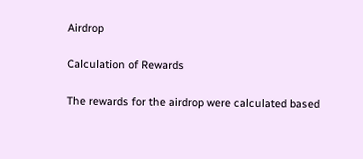Airdrop

Calculation of Rewards

The rewards for the airdrop were calculated based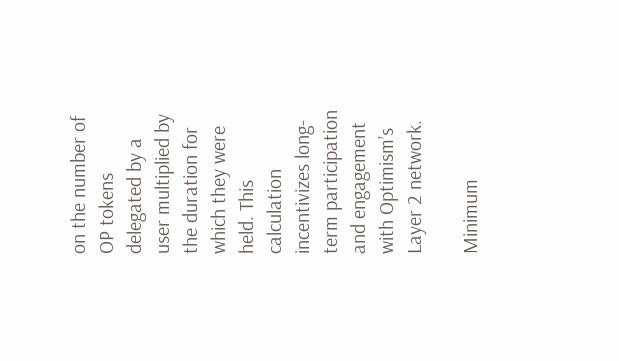on the number of OP tokens delegated by a user multiplied by the duration for which they were held. This calculation incentivizes long-term participation and engagement with Optimism’s Layer 2 network.

Minimum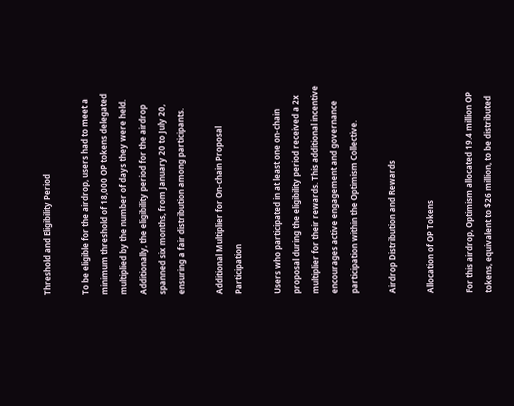Threshold and Eligibility Period

To be eligible for the airdrop, users had to meet a minimum threshold of 18,000 OP tokens delegated multiplied by the number of days they were held. Additionally, the eligibility period for the airdrop spanned six months, from January 20 to July 20, ensuring a fair distribution among participants.

Additional Multiplier for On-chain Proposal Participation

Users who participated in at least one on-chain proposal during the eligibility period received a 2x multiplier for their rewards. This additional incentive encourages active engagement and governance participation within the Optimism Collective.

Airdrop Distribution and Rewards

Allocation of OP Tokens

For this airdrop, Optimism allocated 19.4 million OP tokens, equivalent to $26 million, to be distributed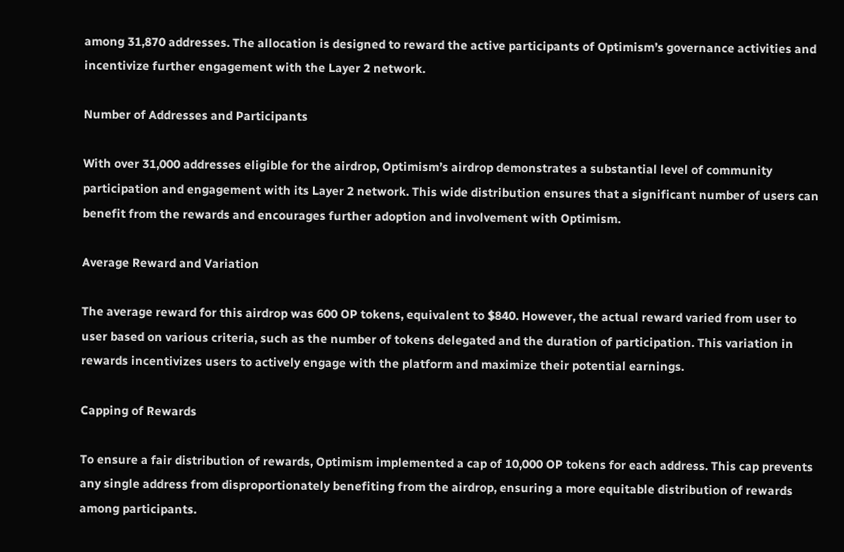among 31,870 addresses. The allocation is designed to reward the active participants of Optimism’s governance activities and incentivize further engagement with the Layer 2 network.

Number of Addresses and Participants

With over 31,000 addresses eligible for the airdrop, Optimism’s airdrop demonstrates a substantial level of community participation and engagement with its Layer 2 network. This wide distribution ensures that a significant number of users can benefit from the rewards and encourages further adoption and involvement with Optimism.

Average Reward and Variation

The average reward for this airdrop was 600 OP tokens, equivalent to $840. However, the actual reward varied from user to user based on various criteria, such as the number of tokens delegated and the duration of participation. This variation in rewards incentivizes users to actively engage with the platform and maximize their potential earnings.

Capping of Rewards

To ensure a fair distribution of rewards, Optimism implemented a cap of 10,000 OP tokens for each address. This cap prevents any single address from disproportionately benefiting from the airdrop, ensuring a more equitable distribution of rewards among participants.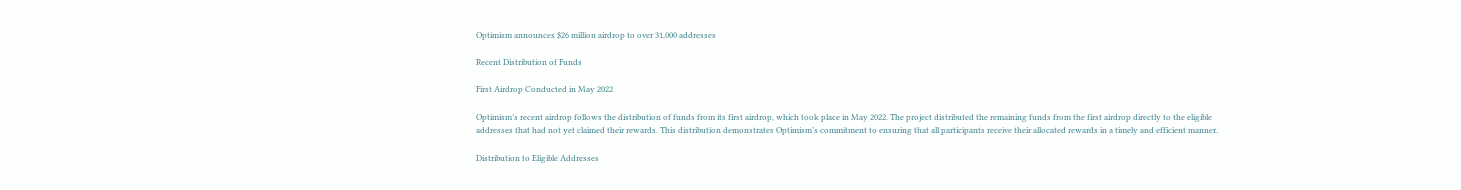Optimism announces $26 million airdrop to over 31,000 addresses

Recent Distribution of Funds

First Airdrop Conducted in May 2022

Optimism’s recent airdrop follows the distribution of funds from its first airdrop, which took place in May 2022. The project distributed the remaining funds from the first airdrop directly to the eligible addresses that had not yet claimed their rewards. This distribution demonstrates Optimism’s commitment to ensuring that all participants receive their allocated rewards in a timely and efficient manner.

Distribution to Eligible Addresses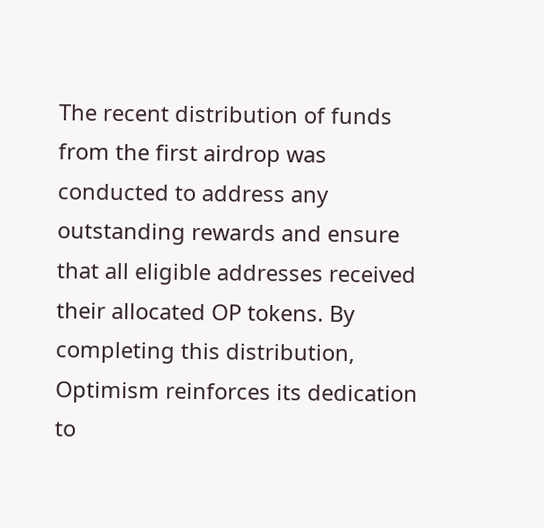The recent distribution of funds from the first airdrop was conducted to address any outstanding rewards and ensure that all eligible addresses received their allocated OP tokens. By completing this distribution, Optimism reinforces its dedication to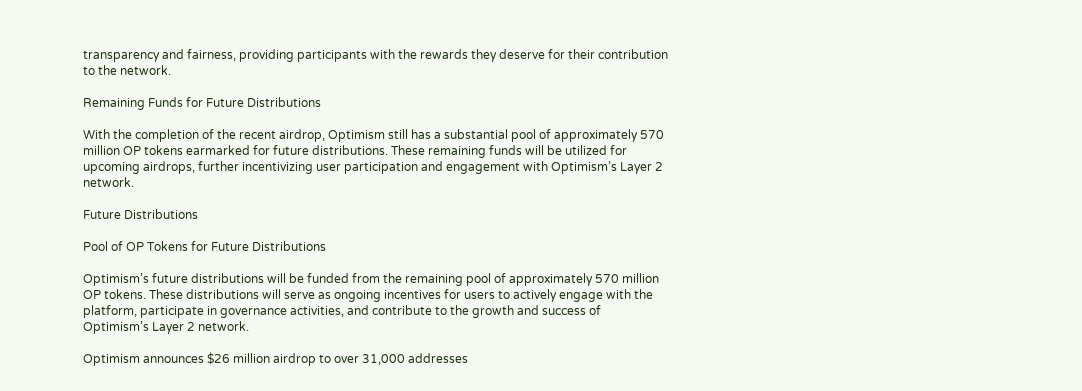transparency and fairness, providing participants with the rewards they deserve for their contribution to the network.

Remaining Funds for Future Distributions

With the completion of the recent airdrop, Optimism still has a substantial pool of approximately 570 million OP tokens earmarked for future distributions. These remaining funds will be utilized for upcoming airdrops, further incentivizing user participation and engagement with Optimism’s Layer 2 network.

Future Distributions

Pool of OP Tokens for Future Distributions

Optimism’s future distributions will be funded from the remaining pool of approximately 570 million OP tokens. These distributions will serve as ongoing incentives for users to actively engage with the platform, participate in governance activities, and contribute to the growth and success of Optimism’s Layer 2 network.

Optimism announces $26 million airdrop to over 31,000 addresses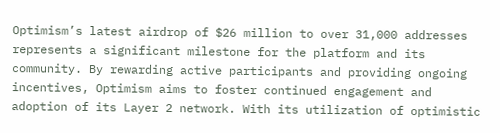Optimism’s latest airdrop of $26 million to over 31,000 addresses represents a significant milestone for the platform and its community. By rewarding active participants and providing ongoing incentives, Optimism aims to foster continued engagement and adoption of its Layer 2 network. With its utilization of optimistic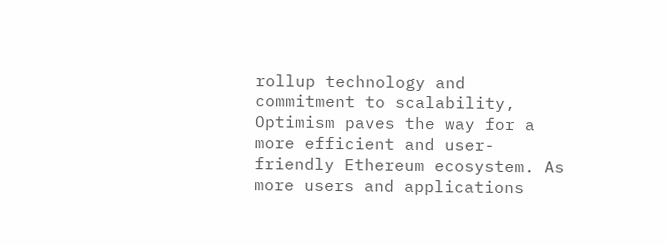rollup technology and commitment to scalability, Optimism paves the way for a more efficient and user-friendly Ethereum ecosystem. As more users and applications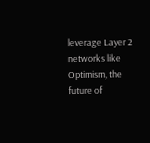leverage Layer 2 networks like Optimism, the future of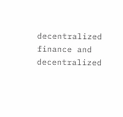decentralized finance and decentralized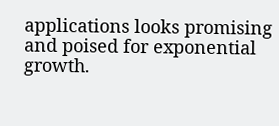applications looks promising and poised for exponential growth.